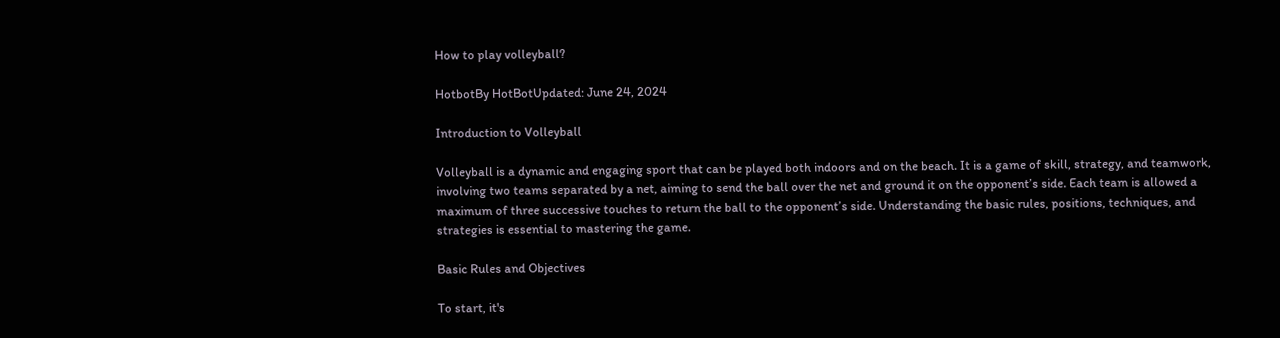How to play volleyball?

HotbotBy HotBotUpdated: June 24, 2024

Introduction to Volleyball

Volleyball is a dynamic and engaging sport that can be played both indoors and on the beach. It is a game of skill, strategy, and teamwork, involving two teams separated by a net, aiming to send the ball over the net and ground it on the opponent’s side. Each team is allowed a maximum of three successive touches to return the ball to the opponent’s side. Understanding the basic rules, positions, techniques, and strategies is essential to mastering the game.

Basic Rules and Objectives

To start, it's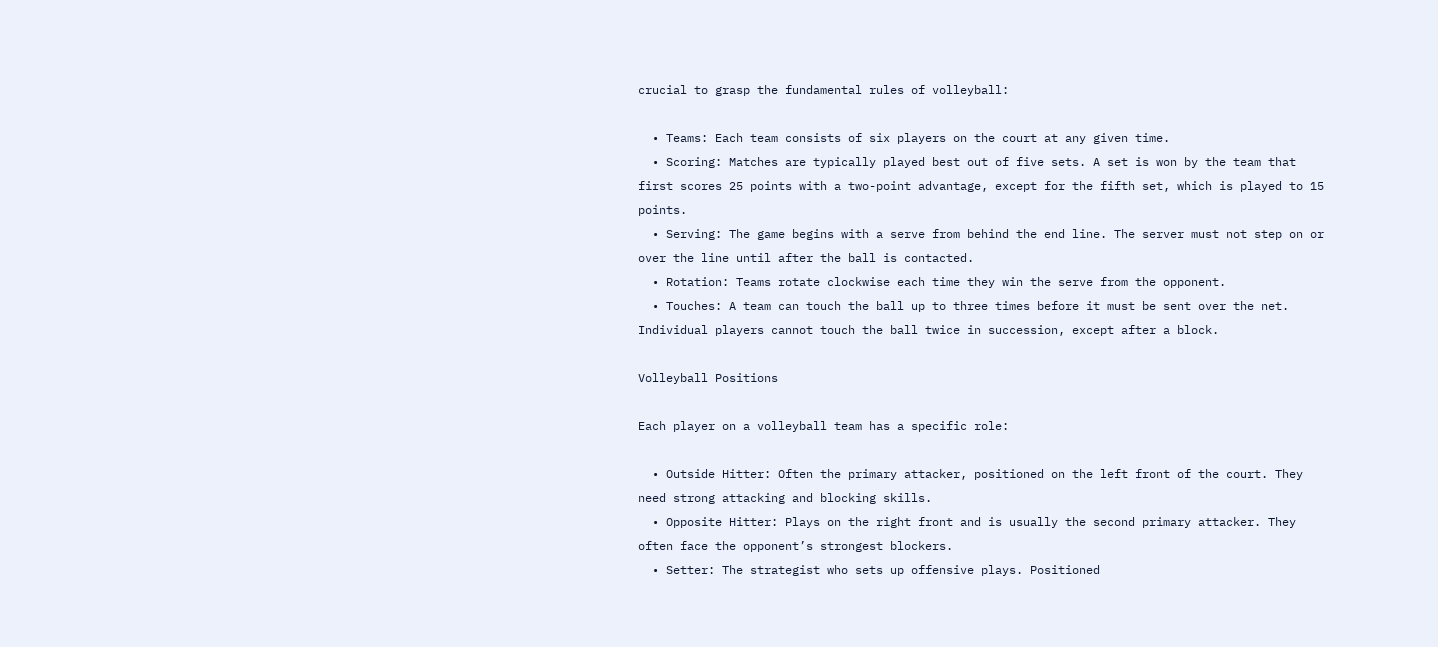crucial to grasp the fundamental rules of volleyball:

  • Teams: Each team consists of six players on the court at any given time.
  • Scoring: Matches are typically played best out of five sets. A set is won by the team that first scores 25 points with a two-point advantage, except for the fifth set, which is played to 15 points.
  • Serving: The game begins with a serve from behind the end line. The server must not step on or over the line until after the ball is contacted.
  • Rotation: Teams rotate clockwise each time they win the serve from the opponent.
  • Touches: A team can touch the ball up to three times before it must be sent over the net. Individual players cannot touch the ball twice in succession, except after a block.

Volleyball Positions

Each player on a volleyball team has a specific role:

  • Outside Hitter: Often the primary attacker, positioned on the left front of the court. They need strong attacking and blocking skills.
  • Opposite Hitter: Plays on the right front and is usually the second primary attacker. They often face the opponent’s strongest blockers.
  • Setter: The strategist who sets up offensive plays. Positioned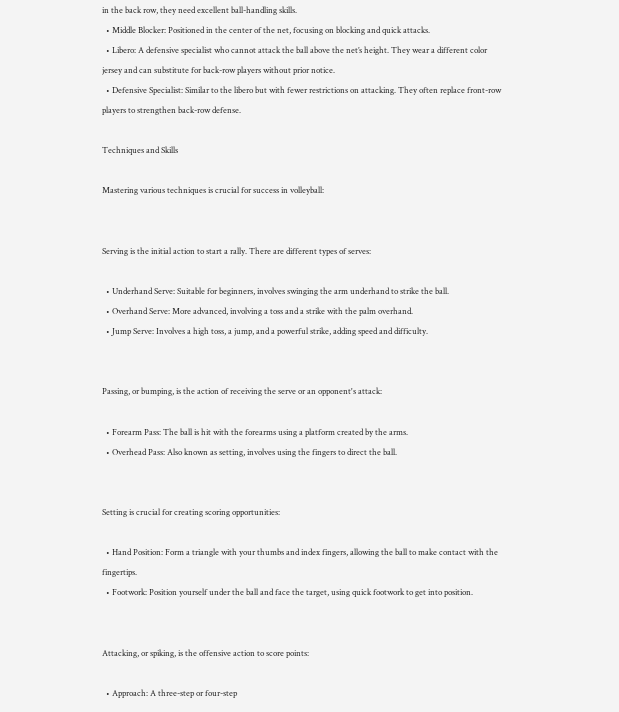in the back row, they need excellent ball-handling skills.
  • Middle Blocker: Positioned in the center of the net, focusing on blocking and quick attacks.
  • Libero: A defensive specialist who cannot attack the ball above the net’s height. They wear a different color jersey and can substitute for back-row players without prior notice.
  • Defensive Specialist: Similar to the libero but with fewer restrictions on attacking. They often replace front-row players to strengthen back-row defense.

Techniques and Skills

Mastering various techniques is crucial for success in volleyball:


Serving is the initial action to start a rally. There are different types of serves:

  • Underhand Serve: Suitable for beginners, involves swinging the arm underhand to strike the ball.
  • Overhand Serve: More advanced, involving a toss and a strike with the palm overhand.
  • Jump Serve: Involves a high toss, a jump, and a powerful strike, adding speed and difficulty.


Passing, or bumping, is the action of receiving the serve or an opponent's attack:

  • Forearm Pass: The ball is hit with the forearms using a platform created by the arms.
  • Overhead Pass: Also known as setting, involves using the fingers to direct the ball.


Setting is crucial for creating scoring opportunities:

  • Hand Position: Form a triangle with your thumbs and index fingers, allowing the ball to make contact with the fingertips.
  • Footwork: Position yourself under the ball and face the target, using quick footwork to get into position.


Attacking, or spiking, is the offensive action to score points:

  • Approach: A three-step or four-step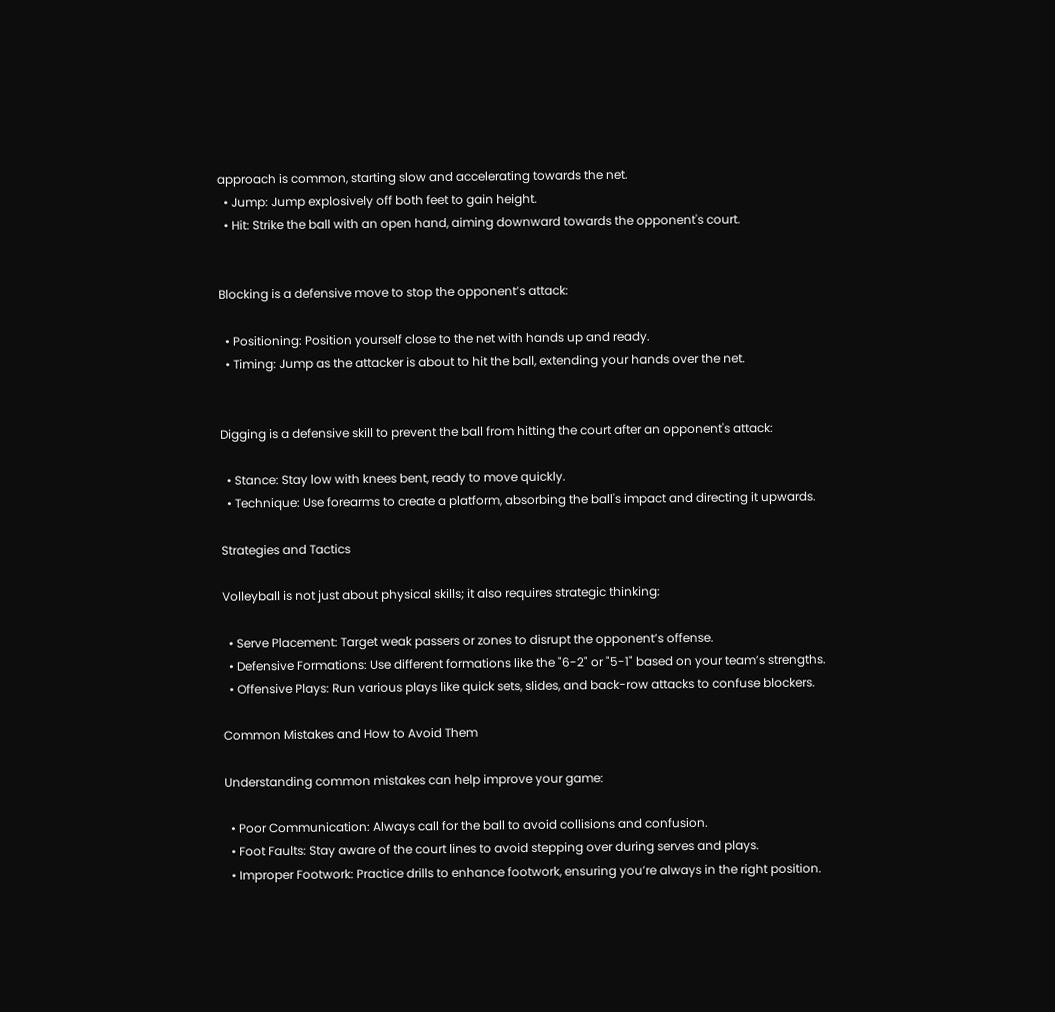approach is common, starting slow and accelerating towards the net.
  • Jump: Jump explosively off both feet to gain height.
  • Hit: Strike the ball with an open hand, aiming downward towards the opponent's court.


Blocking is a defensive move to stop the opponent’s attack:

  • Positioning: Position yourself close to the net with hands up and ready.
  • Timing: Jump as the attacker is about to hit the ball, extending your hands over the net.


Digging is a defensive skill to prevent the ball from hitting the court after an opponent's attack:

  • Stance: Stay low with knees bent, ready to move quickly.
  • Technique: Use forearms to create a platform, absorbing the ball's impact and directing it upwards.

Strategies and Tactics

Volleyball is not just about physical skills; it also requires strategic thinking:

  • Serve Placement: Target weak passers or zones to disrupt the opponent’s offense.
  • Defensive Formations: Use different formations like the "6-2" or "5-1" based on your team’s strengths.
  • Offensive Plays: Run various plays like quick sets, slides, and back-row attacks to confuse blockers.

Common Mistakes and How to Avoid Them

Understanding common mistakes can help improve your game:

  • Poor Communication: Always call for the ball to avoid collisions and confusion.
  • Foot Faults: Stay aware of the court lines to avoid stepping over during serves and plays.
  • Improper Footwork: Practice drills to enhance footwork, ensuring you’re always in the right position.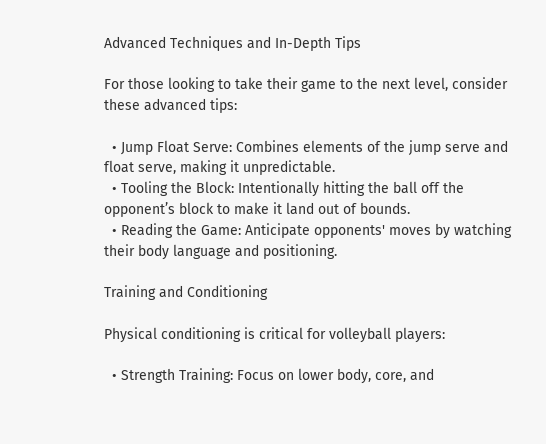Advanced Techniques and In-Depth Tips

For those looking to take their game to the next level, consider these advanced tips:

  • Jump Float Serve: Combines elements of the jump serve and float serve, making it unpredictable.
  • Tooling the Block: Intentionally hitting the ball off the opponent’s block to make it land out of bounds.
  • Reading the Game: Anticipate opponents' moves by watching their body language and positioning.

Training and Conditioning

Physical conditioning is critical for volleyball players:

  • Strength Training: Focus on lower body, core, and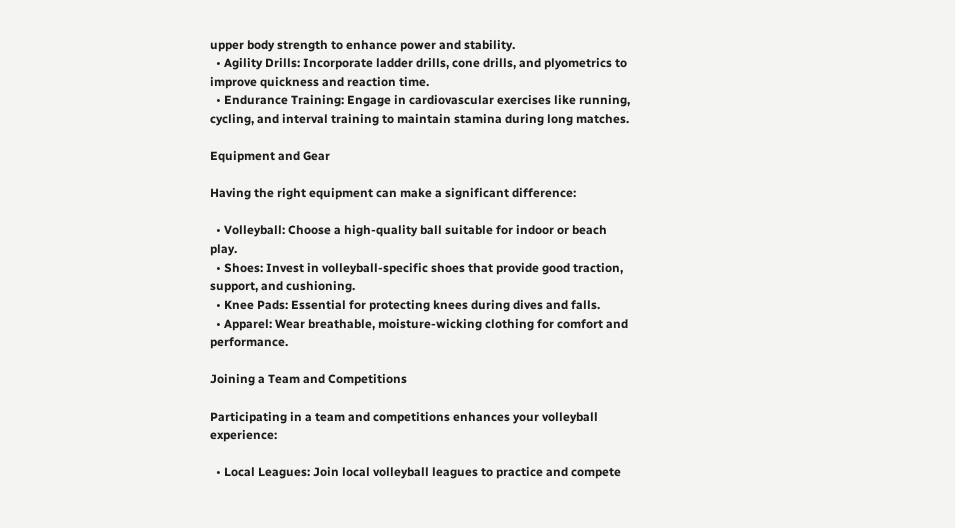upper body strength to enhance power and stability.
  • Agility Drills: Incorporate ladder drills, cone drills, and plyometrics to improve quickness and reaction time.
  • Endurance Training: Engage in cardiovascular exercises like running, cycling, and interval training to maintain stamina during long matches.

Equipment and Gear

Having the right equipment can make a significant difference:

  • Volleyball: Choose a high-quality ball suitable for indoor or beach play.
  • Shoes: Invest in volleyball-specific shoes that provide good traction, support, and cushioning.
  • Knee Pads: Essential for protecting knees during dives and falls.
  • Apparel: Wear breathable, moisture-wicking clothing for comfort and performance.

Joining a Team and Competitions

Participating in a team and competitions enhances your volleyball experience:

  • Local Leagues: Join local volleyball leagues to practice and compete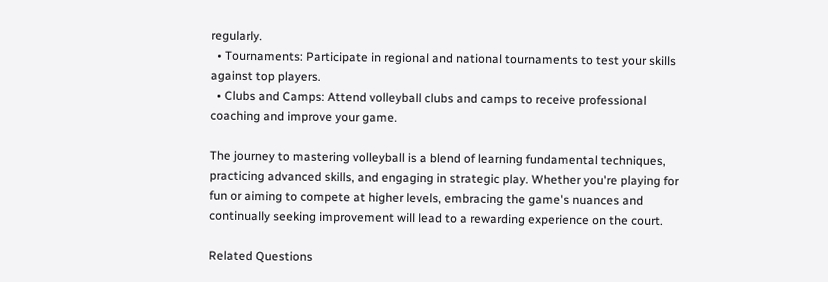regularly.
  • Tournaments: Participate in regional and national tournaments to test your skills against top players.
  • Clubs and Camps: Attend volleyball clubs and camps to receive professional coaching and improve your game.

The journey to mastering volleyball is a blend of learning fundamental techniques, practicing advanced skills, and engaging in strategic play. Whether you're playing for fun or aiming to compete at higher levels, embracing the game's nuances and continually seeking improvement will lead to a rewarding experience on the court.

Related Questions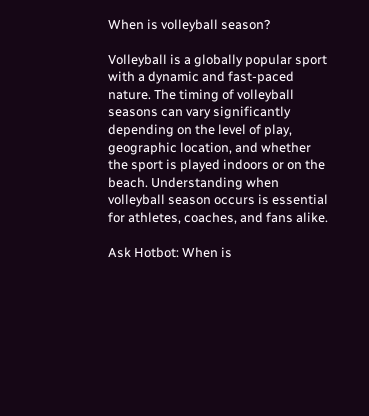When is volleyball season?

Volleyball is a globally popular sport with a dynamic and fast-paced nature. The timing of volleyball seasons can vary significantly depending on the level of play, geographic location, and whether the sport is played indoors or on the beach. Understanding when volleyball season occurs is essential for athletes, coaches, and fans alike.

Ask Hotbot: When is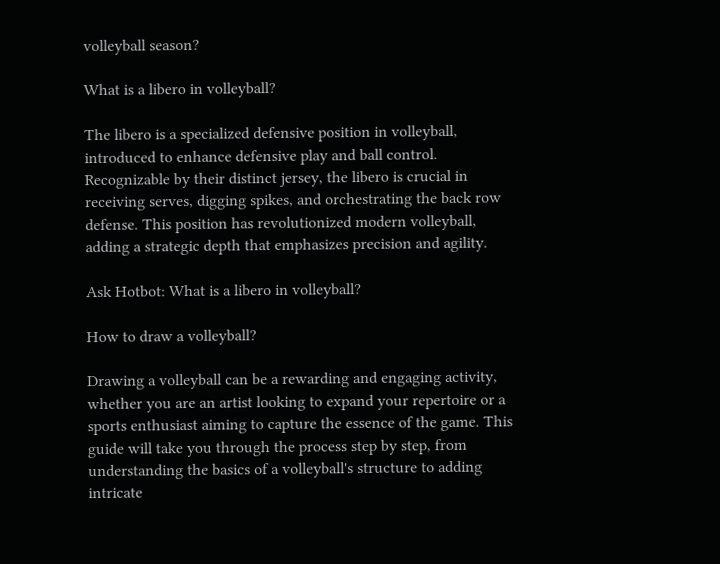volleyball season?

What is a libero in volleyball?

The libero is a specialized defensive position in volleyball, introduced to enhance defensive play and ball control. Recognizable by their distinct jersey, the libero is crucial in receiving serves, digging spikes, and orchestrating the back row defense. This position has revolutionized modern volleyball, adding a strategic depth that emphasizes precision and agility.

Ask Hotbot: What is a libero in volleyball?

How to draw a volleyball?

Drawing a volleyball can be a rewarding and engaging activity, whether you are an artist looking to expand your repertoire or a sports enthusiast aiming to capture the essence of the game. This guide will take you through the process step by step, from understanding the basics of a volleyball's structure to adding intricate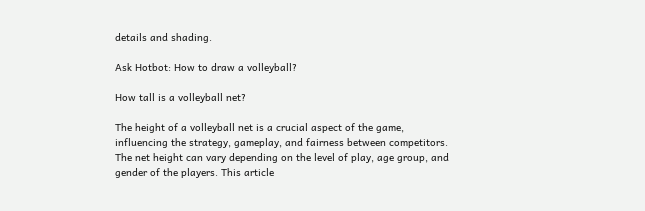details and shading.

Ask Hotbot: How to draw a volleyball?

How tall is a volleyball net?

The height of a volleyball net is a crucial aspect of the game, influencing the strategy, gameplay, and fairness between competitors. The net height can vary depending on the level of play, age group, and gender of the players. This article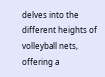delves into the different heights of volleyball nets, offering a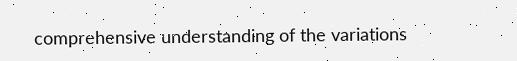comprehensive understanding of the variations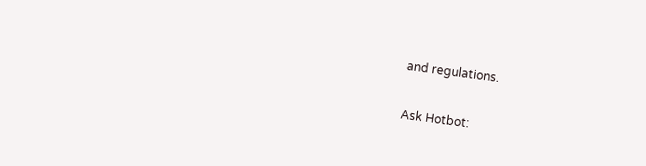and regulations.

Ask Hotbot: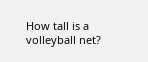How tall is a volleyball net?